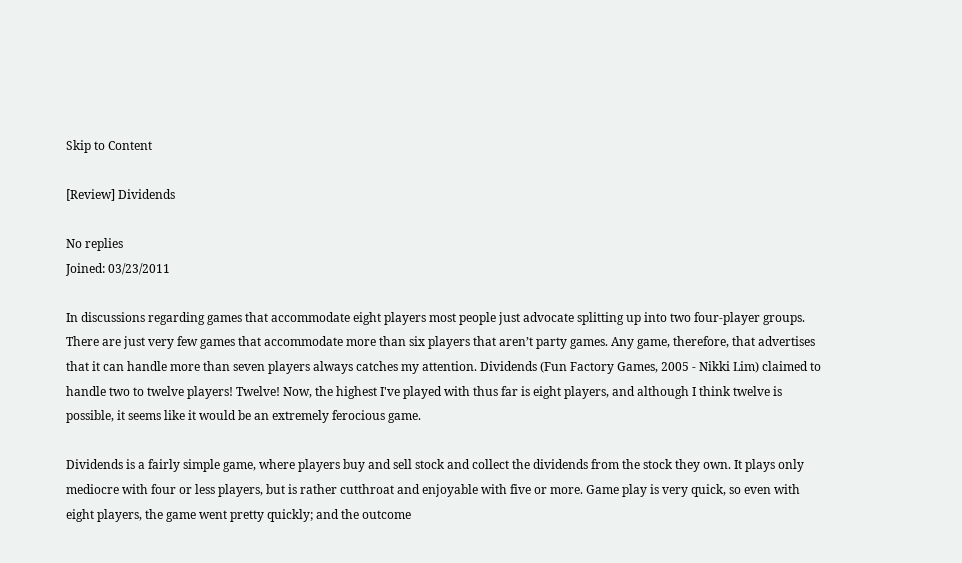Skip to Content

[Review] Dividends

No replies
Joined: 03/23/2011

In discussions regarding games that accommodate eight players most people just advocate splitting up into two four-player groups. There are just very few games that accommodate more than six players that aren’t party games. Any game, therefore, that advertises that it can handle more than seven players always catches my attention. Dividends (Fun Factory Games, 2005 - Nikki Lim) claimed to handle two to twelve players! Twelve! Now, the highest I've played with thus far is eight players, and although I think twelve is possible, it seems like it would be an extremely ferocious game.

Dividends is a fairly simple game, where players buy and sell stock and collect the dividends from the stock they own. It plays only mediocre with four or less players, but is rather cutthroat and enjoyable with five or more. Game play is very quick, so even with eight players, the game went pretty quickly; and the outcome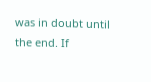was in doubt until the end. If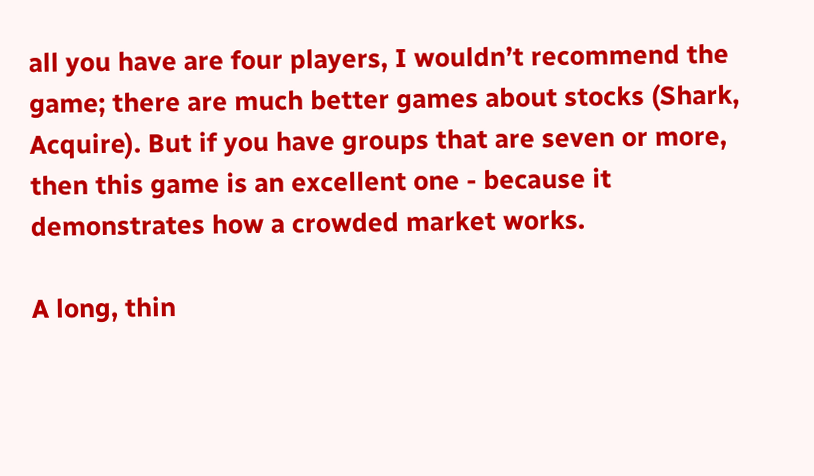all you have are four players, I wouldn’t recommend the game; there are much better games about stocks (Shark, Acquire). But if you have groups that are seven or more, then this game is an excellent one - because it demonstrates how a crowded market works.

A long, thin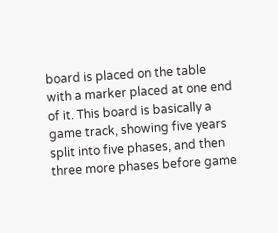board is placed on the table with a marker placed at one end of it. This board is basically a game track, showing five years split into five phases, and then three more phases before game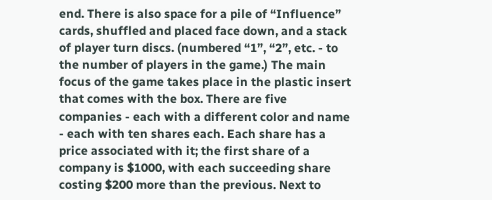end. There is also space for a pile of “Influence” cards, shuffled and placed face down, and a stack of player turn discs. (numbered “1”, “2”, etc. - to the number of players in the game.) The main focus of the game takes place in the plastic insert that comes with the box. There are five companies - each with a different color and name - each with ten shares each. Each share has a price associated with it; the first share of a company is $1000, with each succeeding share costing $200 more than the previous. Next to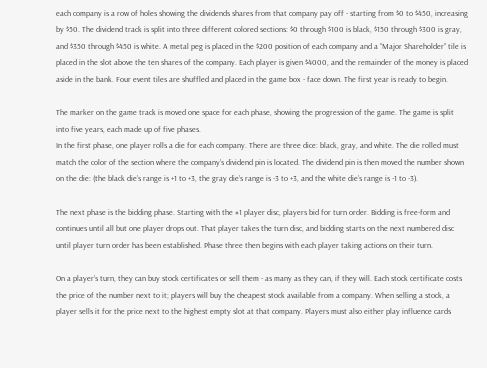each company is a row of holes showing the dividends shares from that company pay off - starting from $0 to $450, increasing by $50. The dividend track is split into three different colored sections: $0 through $100 is black, $150 through $300 is gray, and $350 through $450 is white. A metal peg is placed in the $200 position of each company and a “Major Shareholder” tile is placed in the slot above the ten shares of the company. Each player is given $4000, and the remainder of the money is placed aside in the bank. Four event tiles are shuffled and placed in the game box - face down. The first year is ready to begin.

The marker on the game track is moved one space for each phase, showing the progression of the game. The game is split into five years, each made up of five phases.
In the first phase, one player rolls a die for each company. There are three dice: black, gray, and white. The die rolled must match the color of the section where the company’s dividend pin is located. The dividend pin is then moved the number shown on the die: (the black die’s range is +1 to +3, the gray die’s range is -3 to +3, and the white die’s range is -1 to -3).

The next phase is the bidding phase. Starting with the #1 player disc, players bid for turn order. Bidding is free-form and continues until all but one player drops out. That player takes the turn disc, and bidding starts on the next numbered disc until player turn order has been established. Phase three then begins with each player taking actions on their turn.

On a player’s turn, they can buy stock certificates or sell them - as many as they can, if they will. Each stock certificate costs the price of the number next to it; players will buy the cheapest stock available from a company. When selling a stock, a player sells it for the price next to the highest empty slot at that company. Players must also either play influence cards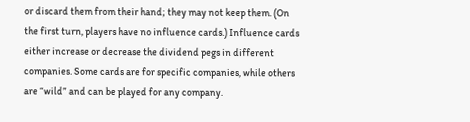or discard them from their hand; they may not keep them. (On the first turn, players have no influence cards.) Influence cards either increase or decrease the dividend pegs in different companies. Some cards are for specific companies, while others are “wild” and can be played for any company.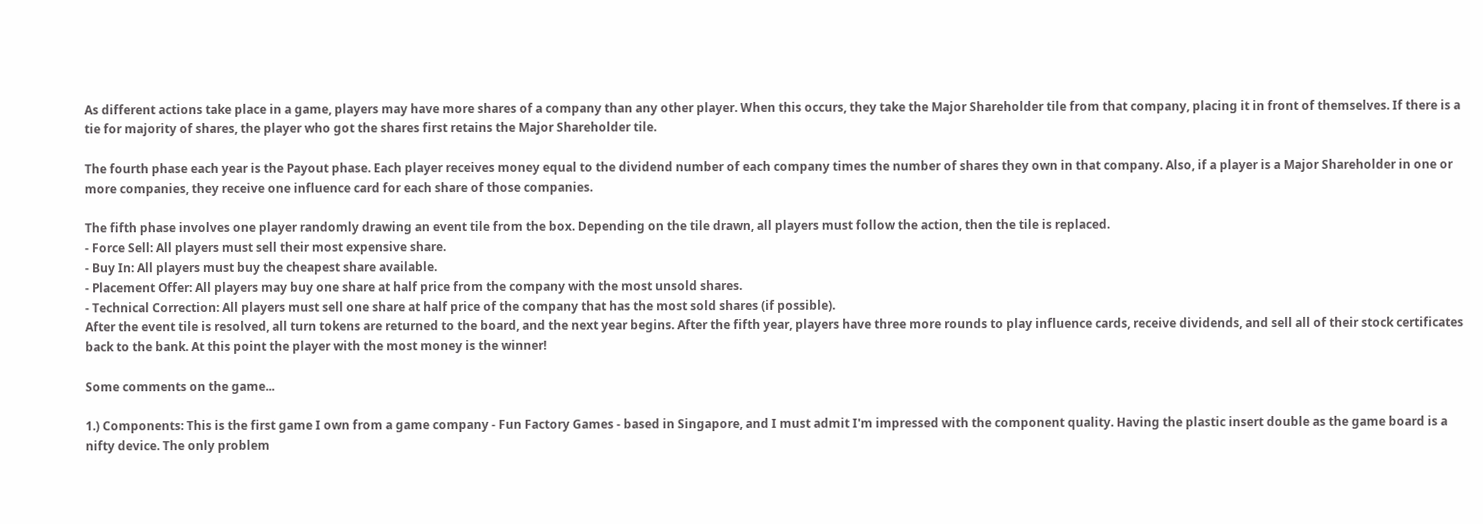As different actions take place in a game, players may have more shares of a company than any other player. When this occurs, they take the Major Shareholder tile from that company, placing it in front of themselves. If there is a tie for majority of shares, the player who got the shares first retains the Major Shareholder tile.

The fourth phase each year is the Payout phase. Each player receives money equal to the dividend number of each company times the number of shares they own in that company. Also, if a player is a Major Shareholder in one or more companies, they receive one influence card for each share of those companies.

The fifth phase involves one player randomly drawing an event tile from the box. Depending on the tile drawn, all players must follow the action, then the tile is replaced.
- Force Sell: All players must sell their most expensive share.
- Buy In: All players must buy the cheapest share available.
- Placement Offer: All players may buy one share at half price from the company with the most unsold shares.
- Technical Correction: All players must sell one share at half price of the company that has the most sold shares (if possible).
After the event tile is resolved, all turn tokens are returned to the board, and the next year begins. After the fifth year, players have three more rounds to play influence cards, receive dividends, and sell all of their stock certificates back to the bank. At this point the player with the most money is the winner!

Some comments on the game...

1.) Components: This is the first game I own from a game company - Fun Factory Games - based in Singapore, and I must admit I'm impressed with the component quality. Having the plastic insert double as the game board is a nifty device. The only problem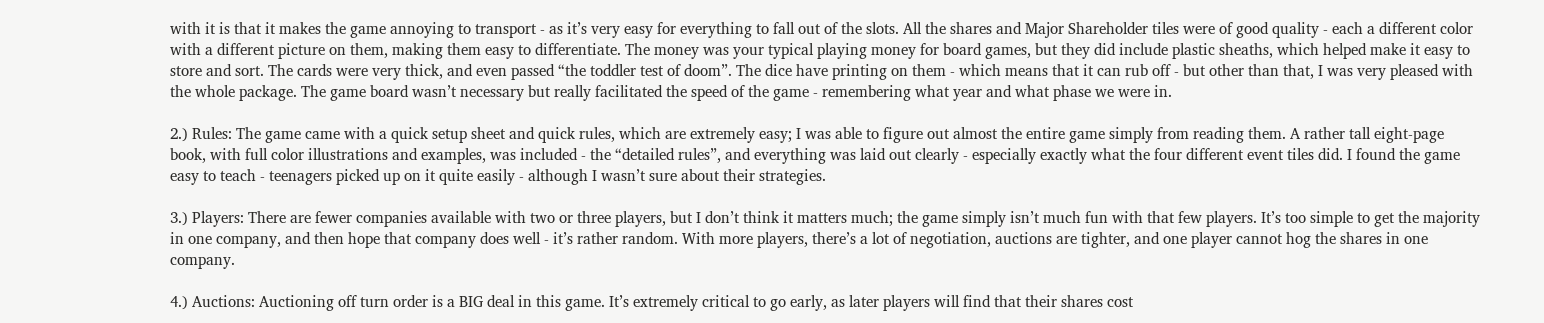with it is that it makes the game annoying to transport - as it’s very easy for everything to fall out of the slots. All the shares and Major Shareholder tiles were of good quality - each a different color with a different picture on them, making them easy to differentiate. The money was your typical playing money for board games, but they did include plastic sheaths, which helped make it easy to store and sort. The cards were very thick, and even passed “the toddler test of doom”. The dice have printing on them - which means that it can rub off - but other than that, I was very pleased with the whole package. The game board wasn’t necessary but really facilitated the speed of the game - remembering what year and what phase we were in.

2.) Rules: The game came with a quick setup sheet and quick rules, which are extremely easy; I was able to figure out almost the entire game simply from reading them. A rather tall eight-page book, with full color illustrations and examples, was included - the “detailed rules”, and everything was laid out clearly - especially exactly what the four different event tiles did. I found the game easy to teach - teenagers picked up on it quite easily - although I wasn’t sure about their strategies.

3.) Players: There are fewer companies available with two or three players, but I don’t think it matters much; the game simply isn’t much fun with that few players. It’s too simple to get the majority in one company, and then hope that company does well - it’s rather random. With more players, there’s a lot of negotiation, auctions are tighter, and one player cannot hog the shares in one company.

4.) Auctions: Auctioning off turn order is a BIG deal in this game. It’s extremely critical to go early, as later players will find that their shares cost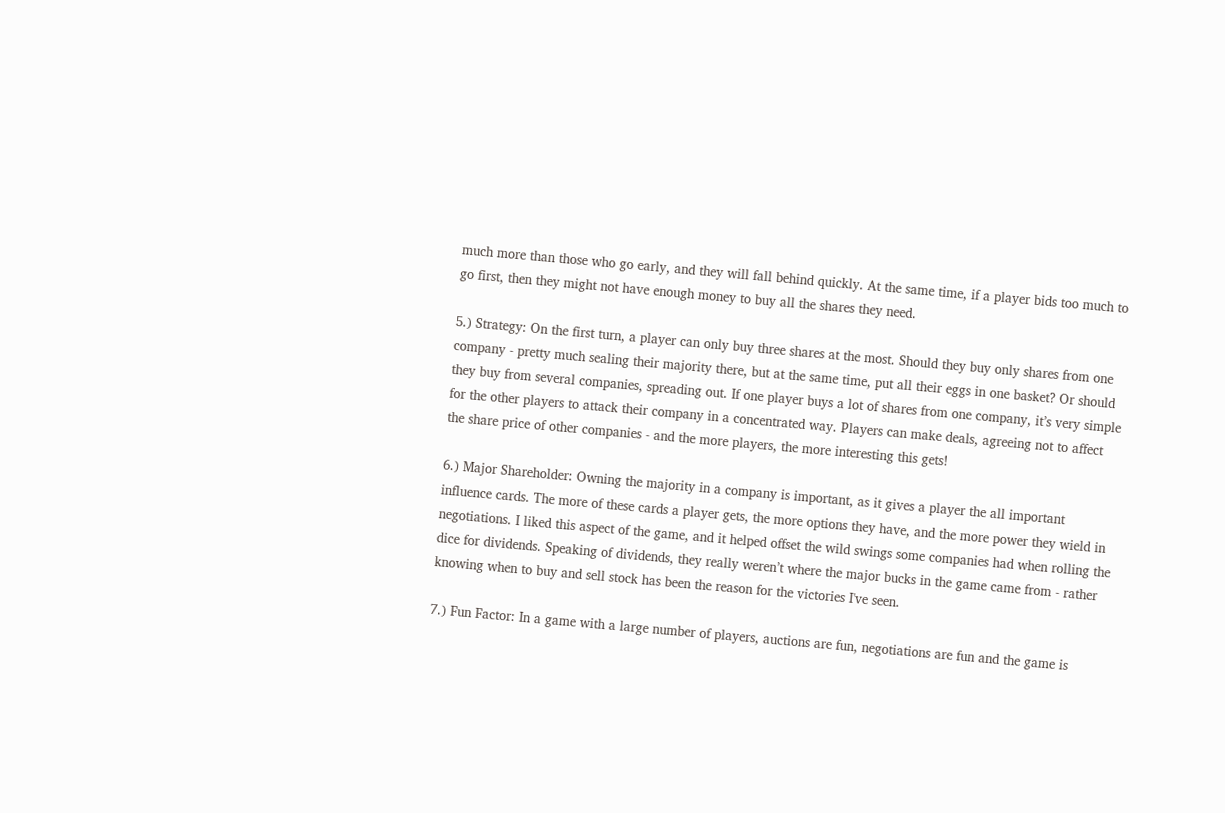much more than those who go early, and they will fall behind quickly. At the same time, if a player bids too much to go first, then they might not have enough money to buy all the shares they need.

5.) Strategy: On the first turn, a player can only buy three shares at the most. Should they buy only shares from one company - pretty much sealing their majority there, but at the same time, put all their eggs in one basket? Or should they buy from several companies, spreading out. If one player buys a lot of shares from one company, it’s very simple for the other players to attack their company in a concentrated way. Players can make deals, agreeing not to affect the share price of other companies - and the more players, the more interesting this gets!

6.) Major Shareholder: Owning the majority in a company is important, as it gives a player the all important influence cards. The more of these cards a player gets, the more options they have, and the more power they wield in negotiations. I liked this aspect of the game, and it helped offset the wild swings some companies had when rolling the dice for dividends. Speaking of dividends, they really weren’t where the major bucks in the game came from - rather knowing when to buy and sell stock has been the reason for the victories I've seen.

7.) Fun Factor: In a game with a large number of players, auctions are fun, negotiations are fun and the game is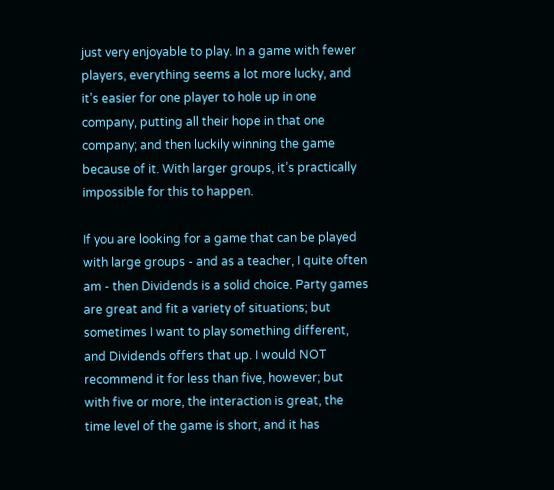just very enjoyable to play. In a game with fewer players, everything seems a lot more lucky, and it’s easier for one player to hole up in one company, putting all their hope in that one company; and then luckily winning the game because of it. With larger groups, it’s practically impossible for this to happen.

If you are looking for a game that can be played with large groups - and as a teacher, I quite often am - then Dividends is a solid choice. Party games are great and fit a variety of situations; but sometimes I want to play something different, and Dividends offers that up. I would NOT recommend it for less than five, however; but with five or more, the interaction is great, the time level of the game is short, and it has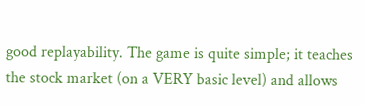good replayability. The game is quite simple; it teaches the stock market (on a VERY basic level) and allows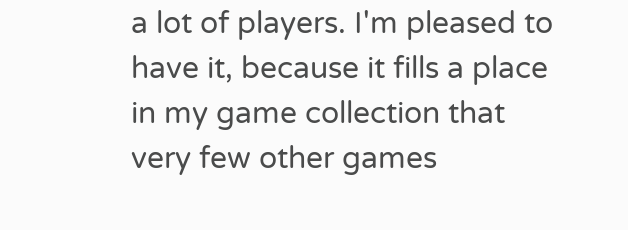a lot of players. I'm pleased to have it, because it fills a place in my game collection that very few other games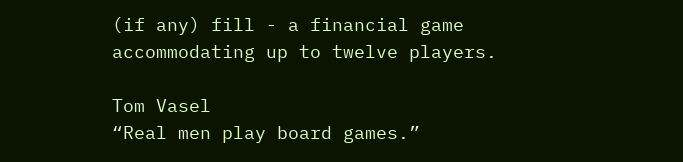(if any) fill - a financial game accommodating up to twelve players.

Tom Vasel
“Real men play board games.”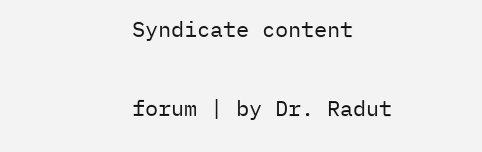Syndicate content

forum | by Dr. Radut